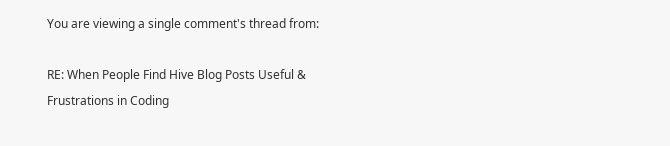You are viewing a single comment's thread from:

RE: When People Find Hive Blog Posts Useful & Frustrations in Coding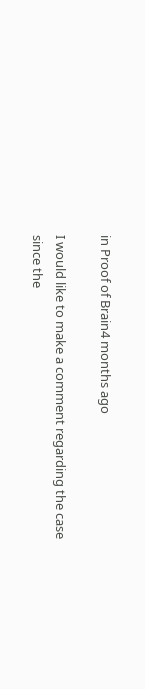in Proof of Brain4 months ago

I would like to make a comment regarding the case since the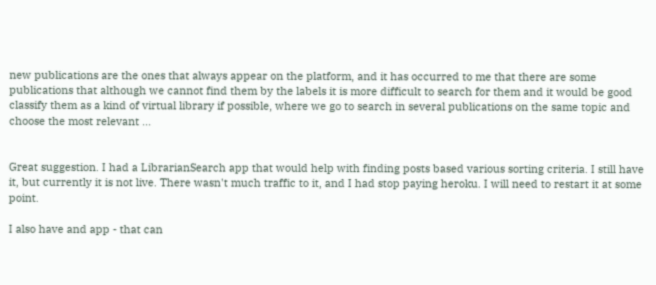new publications are the ones that always appear on the platform, and it has occurred to me that there are some publications that although we cannot find them by the labels it is more difficult to search for them and it would be good classify them as a kind of virtual library if possible, where we go to search in several publications on the same topic and choose the most relevant ...


Great suggestion. I had a LibrarianSearch app that would help with finding posts based various sorting criteria. I still have it, but currently it is not live. There wasn't much traffic to it, and I had stop paying heroku. I will need to restart it at some point.

I also have and app - that can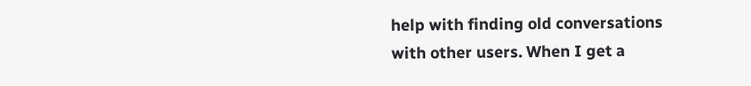help with finding old conversations with other users. When I get a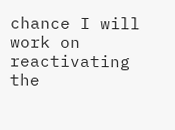chance I will work on reactivating the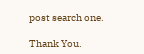post search one.

Thank You.